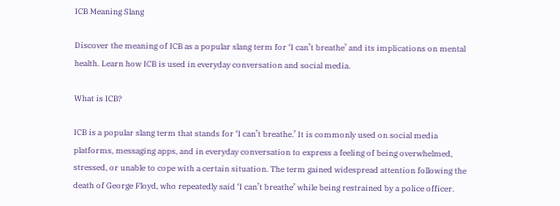ICB Meaning Slang

Discover the meaning of ICB as a popular slang term for ‘I can’t breathe’ and its implications on mental health. Learn how ICB is used in everyday conversation and social media.

What is ICB?

ICB is a popular slang term that stands for ‘I can’t breathe.’ It is commonly used on social media platforms, messaging apps, and in everyday conversation to express a feeling of being overwhelmed, stressed, or unable to cope with a certain situation. The term gained widespread attention following the death of George Floyd, who repeatedly said ‘I can’t breathe’ while being restrained by a police officer.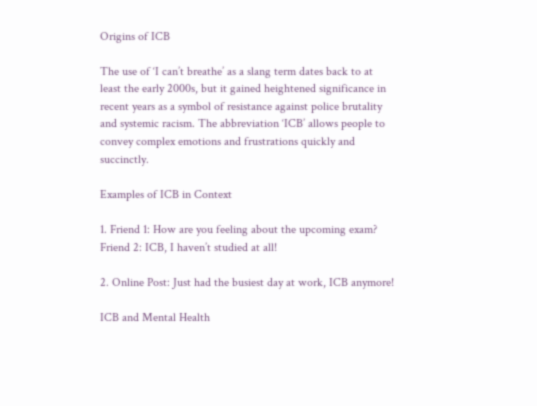Origins of ICB

The use of ‘I can’t breathe’ as a slang term dates back to at least the early 2000s, but it gained heightened significance in recent years as a symbol of resistance against police brutality and systemic racism. The abbreviation ‘ICB’ allows people to convey complex emotions and frustrations quickly and succinctly.

Examples of ICB in Context

1. Friend 1: How are you feeling about the upcoming exam?
Friend 2: ICB, I haven’t studied at all!

2. Online Post: Just had the busiest day at work, ICB anymore!

ICB and Mental Health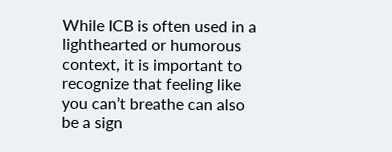While ICB is often used in a lighthearted or humorous context, it is important to recognize that feeling like you can’t breathe can also be a sign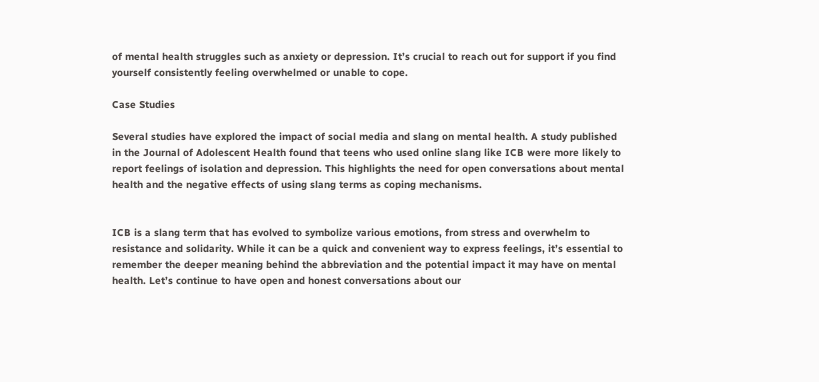of mental health struggles such as anxiety or depression. It’s crucial to reach out for support if you find yourself consistently feeling overwhelmed or unable to cope.

Case Studies

Several studies have explored the impact of social media and slang on mental health. A study published in the Journal of Adolescent Health found that teens who used online slang like ICB were more likely to report feelings of isolation and depression. This highlights the need for open conversations about mental health and the negative effects of using slang terms as coping mechanisms.


ICB is a slang term that has evolved to symbolize various emotions, from stress and overwhelm to resistance and solidarity. While it can be a quick and convenient way to express feelings, it’s essential to remember the deeper meaning behind the abbreviation and the potential impact it may have on mental health. Let’s continue to have open and honest conversations about our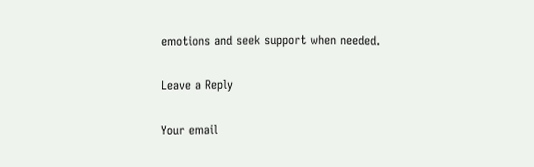emotions and seek support when needed.

Leave a Reply

Your email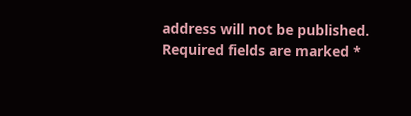address will not be published. Required fields are marked *